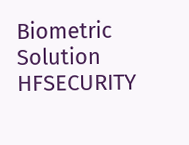Biometric Solution HFSECURITY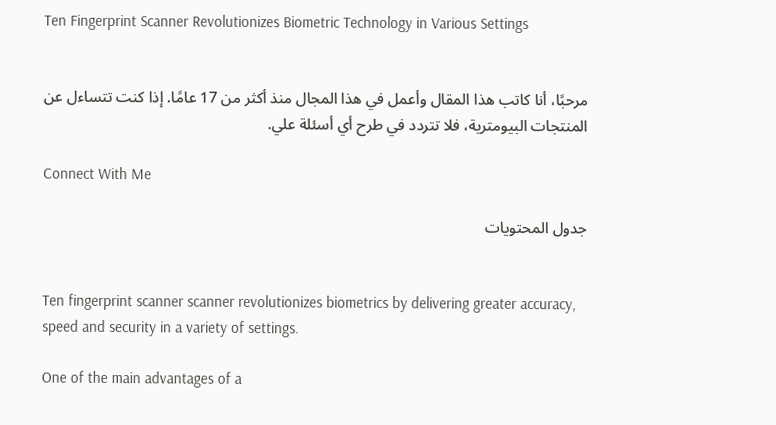Ten Fingerprint Scanner Revolutionizes Biometric Technology in Various Settings


مرحبًا، أنا كاتب هذا المقال وأعمل في هذا المجال منذ أكثر من 17 عامًا. إذا كنت تتساءل عن المنتجات البيومترية، فلا تتردد في طرح أي أسئلة علي.

Connect With Me

جدول المحتويات


Ten fingerprint scanner scanner revolutionizes biometrics by delivering greater accuracy, speed and security in a variety of settings.

One of the main advantages of a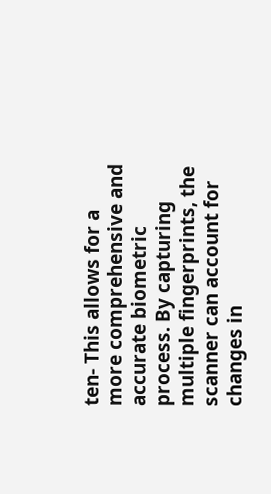ten- This allows for a more comprehensive and accurate biometric process. By capturing multiple fingerprints, the scanner can account for changes in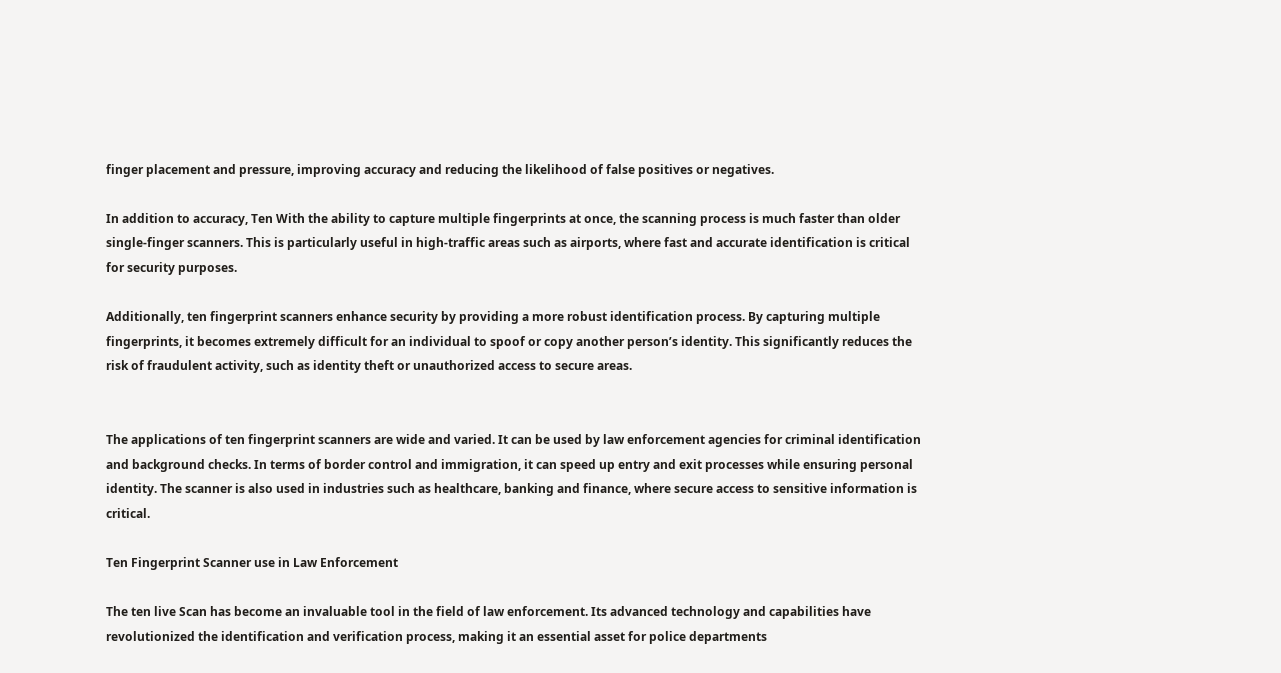finger placement and pressure, improving accuracy and reducing the likelihood of false positives or negatives.

In addition to accuracy, Ten With the ability to capture multiple fingerprints at once, the scanning process is much faster than older single-finger scanners. This is particularly useful in high-traffic areas such as airports, where fast and accurate identification is critical for security purposes.

Additionally, ten fingerprint scanners enhance security by providing a more robust identification process. By capturing multiple fingerprints, it becomes extremely difficult for an individual to spoof or copy another person’s identity. This significantly reduces the risk of fraudulent activity, such as identity theft or unauthorized access to secure areas.


The applications of ten fingerprint scanners are wide and varied. It can be used by law enforcement agencies for criminal identification and background checks. In terms of border control and immigration, it can speed up entry and exit processes while ensuring personal identity. The scanner is also used in industries such as healthcare, banking and finance, where secure access to sensitive information is critical.

Ten Fingerprint Scanner use in Law Enforcement

The ten live Scan has become an invaluable tool in the field of law enforcement. Its advanced technology and capabilities have revolutionized the identification and verification process, making it an essential asset for police departments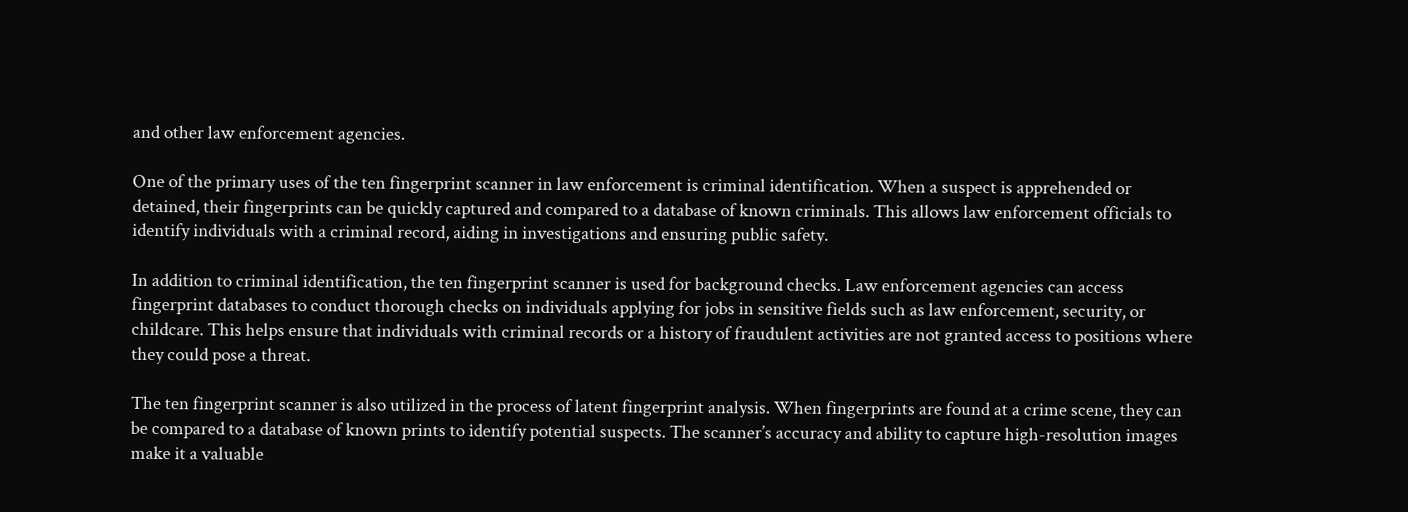and other law enforcement agencies.

One of the primary uses of the ten fingerprint scanner in law enforcement is criminal identification. When a suspect is apprehended or detained, their fingerprints can be quickly captured and compared to a database of known criminals. This allows law enforcement officials to identify individuals with a criminal record, aiding in investigations and ensuring public safety.

In addition to criminal identification, the ten fingerprint scanner is used for background checks. Law enforcement agencies can access fingerprint databases to conduct thorough checks on individuals applying for jobs in sensitive fields such as law enforcement, security, or childcare. This helps ensure that individuals with criminal records or a history of fraudulent activities are not granted access to positions where they could pose a threat.

The ten fingerprint scanner is also utilized in the process of latent fingerprint analysis. When fingerprints are found at a crime scene, they can be compared to a database of known prints to identify potential suspects. The scanner’s accuracy and ability to capture high-resolution images make it a valuable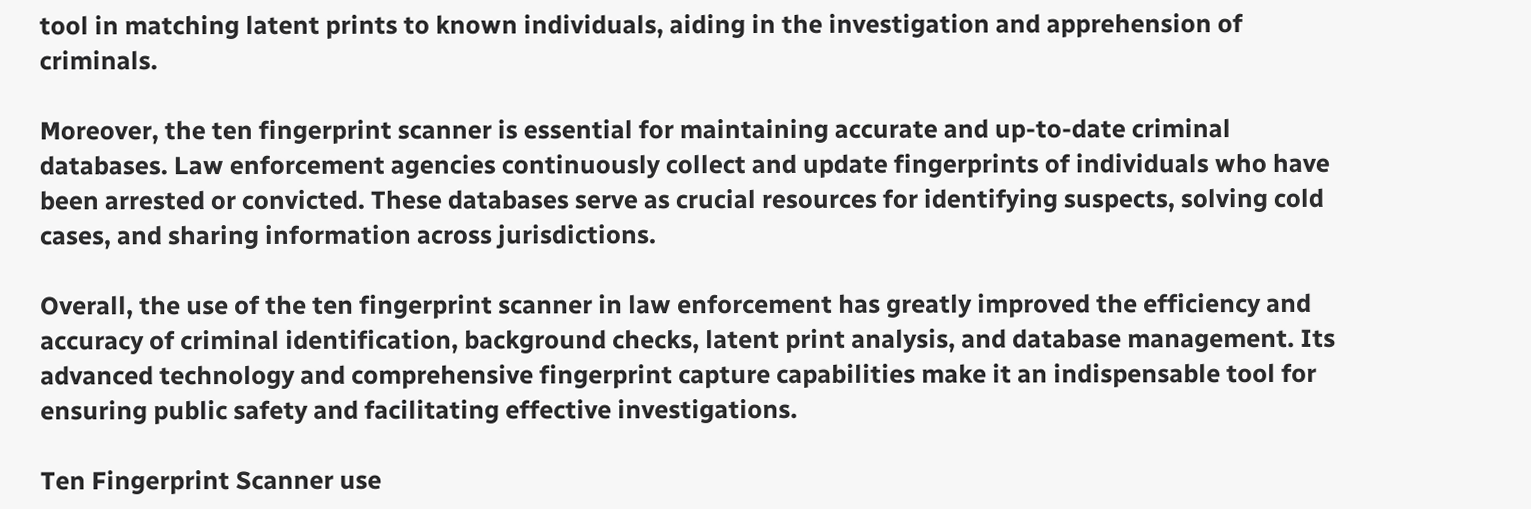tool in matching latent prints to known individuals, aiding in the investigation and apprehension of criminals.

Moreover, the ten fingerprint scanner is essential for maintaining accurate and up-to-date criminal databases. Law enforcement agencies continuously collect and update fingerprints of individuals who have been arrested or convicted. These databases serve as crucial resources for identifying suspects, solving cold cases, and sharing information across jurisdictions.

Overall, the use of the ten fingerprint scanner in law enforcement has greatly improved the efficiency and accuracy of criminal identification, background checks, latent print analysis, and database management. Its advanced technology and comprehensive fingerprint capture capabilities make it an indispensable tool for ensuring public safety and facilitating effective investigations.

Ten Fingerprint Scanner use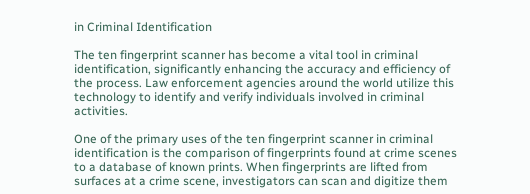in Criminal Identification

The ten fingerprint scanner has become a vital tool in criminal identification, significantly enhancing the accuracy and efficiency of the process. Law enforcement agencies around the world utilize this technology to identify and verify individuals involved in criminal activities.

One of the primary uses of the ten fingerprint scanner in criminal identification is the comparison of fingerprints found at crime scenes to a database of known prints. When fingerprints are lifted from surfaces at a crime scene, investigators can scan and digitize them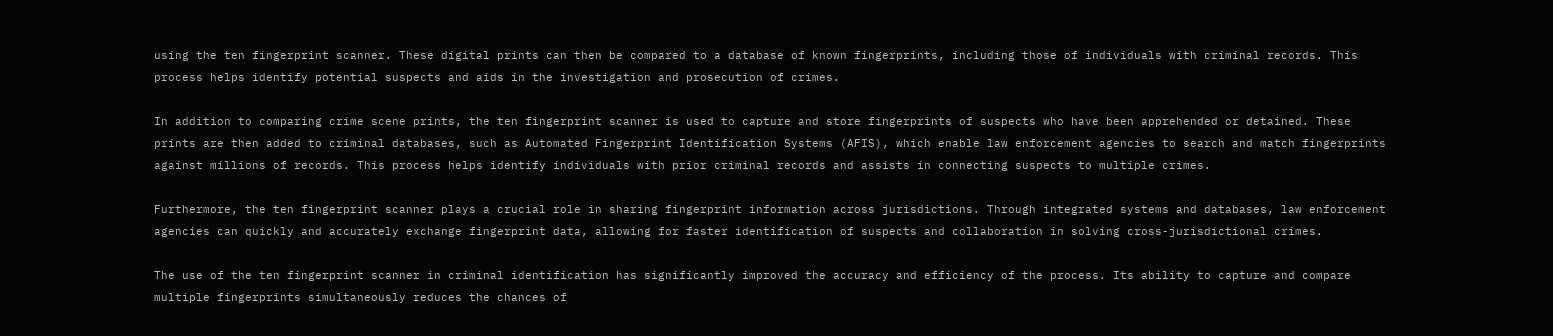using the ten fingerprint scanner. These digital prints can then be compared to a database of known fingerprints, including those of individuals with criminal records. This process helps identify potential suspects and aids in the investigation and prosecution of crimes.

In addition to comparing crime scene prints, the ten fingerprint scanner is used to capture and store fingerprints of suspects who have been apprehended or detained. These prints are then added to criminal databases, such as Automated Fingerprint Identification Systems (AFIS), which enable law enforcement agencies to search and match fingerprints against millions of records. This process helps identify individuals with prior criminal records and assists in connecting suspects to multiple crimes.

Furthermore, the ten fingerprint scanner plays a crucial role in sharing fingerprint information across jurisdictions. Through integrated systems and databases, law enforcement agencies can quickly and accurately exchange fingerprint data, allowing for faster identification of suspects and collaboration in solving cross-jurisdictional crimes.

The use of the ten fingerprint scanner in criminal identification has significantly improved the accuracy and efficiency of the process. Its ability to capture and compare multiple fingerprints simultaneously reduces the chances of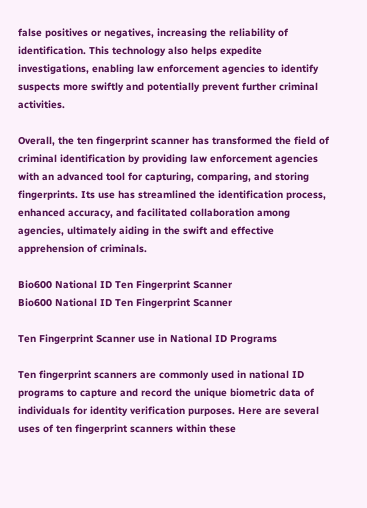false positives or negatives, increasing the reliability of identification. This technology also helps expedite investigations, enabling law enforcement agencies to identify suspects more swiftly and potentially prevent further criminal activities.

Overall, the ten fingerprint scanner has transformed the field of criminal identification by providing law enforcement agencies with an advanced tool for capturing, comparing, and storing fingerprints. Its use has streamlined the identification process, enhanced accuracy, and facilitated collaboration among agencies, ultimately aiding in the swift and effective apprehension of criminals.

Bio600 National ID Ten Fingerprint Scanner
Bio600 National ID Ten Fingerprint Scanner

Ten Fingerprint Scanner use in National ID Programs

Ten fingerprint scanners are commonly used in national ID programs to capture and record the unique biometric data of individuals for identity verification purposes. Here are several uses of ten fingerprint scanners within these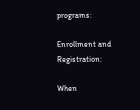programs:

Enrollment and Registration:

When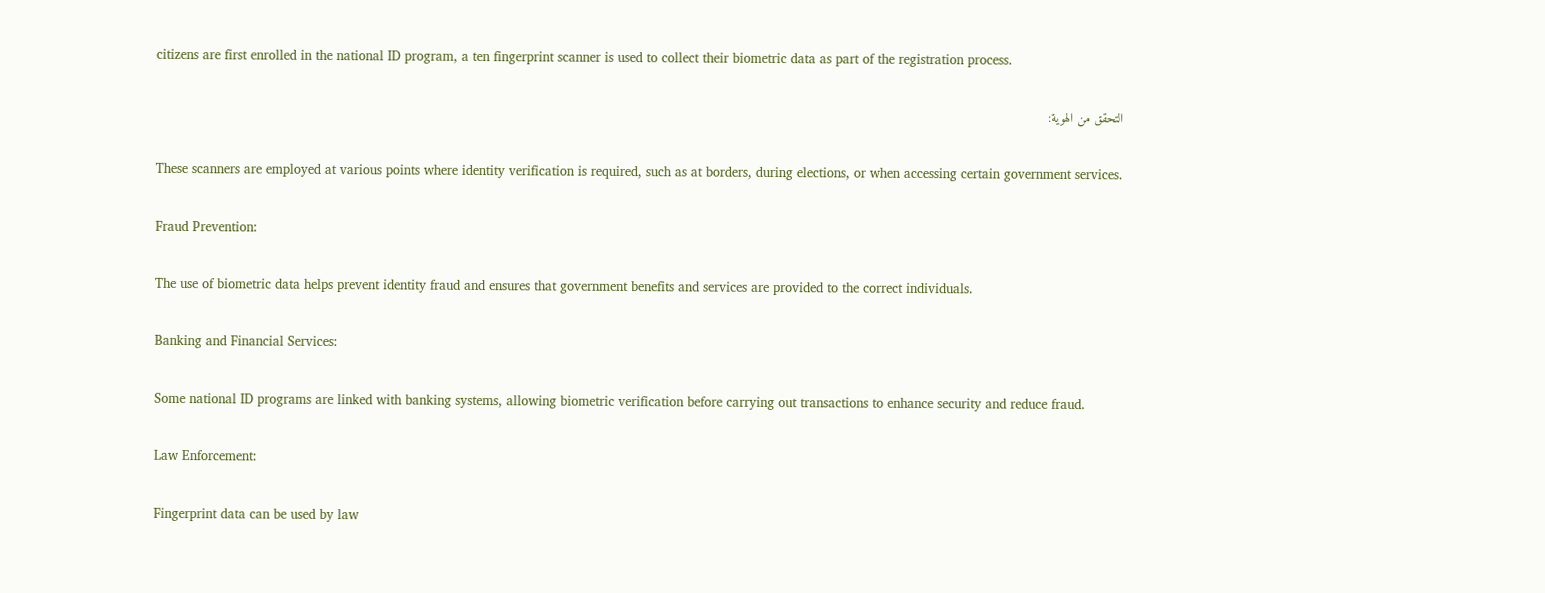citizens are first enrolled in the national ID program, a ten fingerprint scanner is used to collect their biometric data as part of the registration process.

التحقق من الهوية:

These scanners are employed at various points where identity verification is required, such as at borders, during elections, or when accessing certain government services.

Fraud Prevention:

The use of biometric data helps prevent identity fraud and ensures that government benefits and services are provided to the correct individuals.

Banking and Financial Services:

Some national ID programs are linked with banking systems, allowing biometric verification before carrying out transactions to enhance security and reduce fraud.

Law Enforcement:

Fingerprint data can be used by law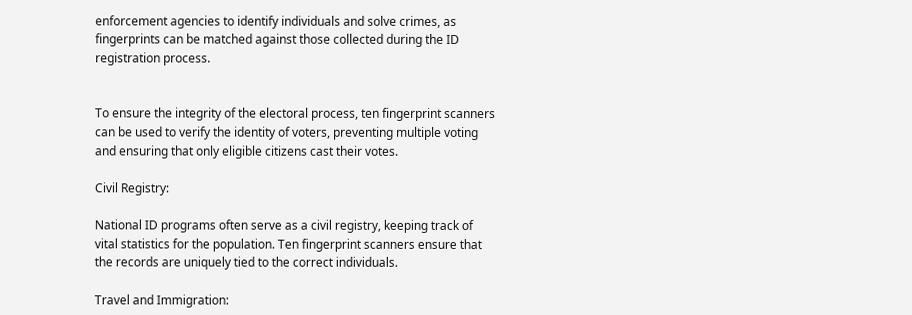enforcement agencies to identify individuals and solve crimes, as fingerprints can be matched against those collected during the ID registration process.


To ensure the integrity of the electoral process, ten fingerprint scanners can be used to verify the identity of voters, preventing multiple voting and ensuring that only eligible citizens cast their votes.

Civil Registry:

National ID programs often serve as a civil registry, keeping track of vital statistics for the population. Ten fingerprint scanners ensure that the records are uniquely tied to the correct individuals.

Travel and Immigration: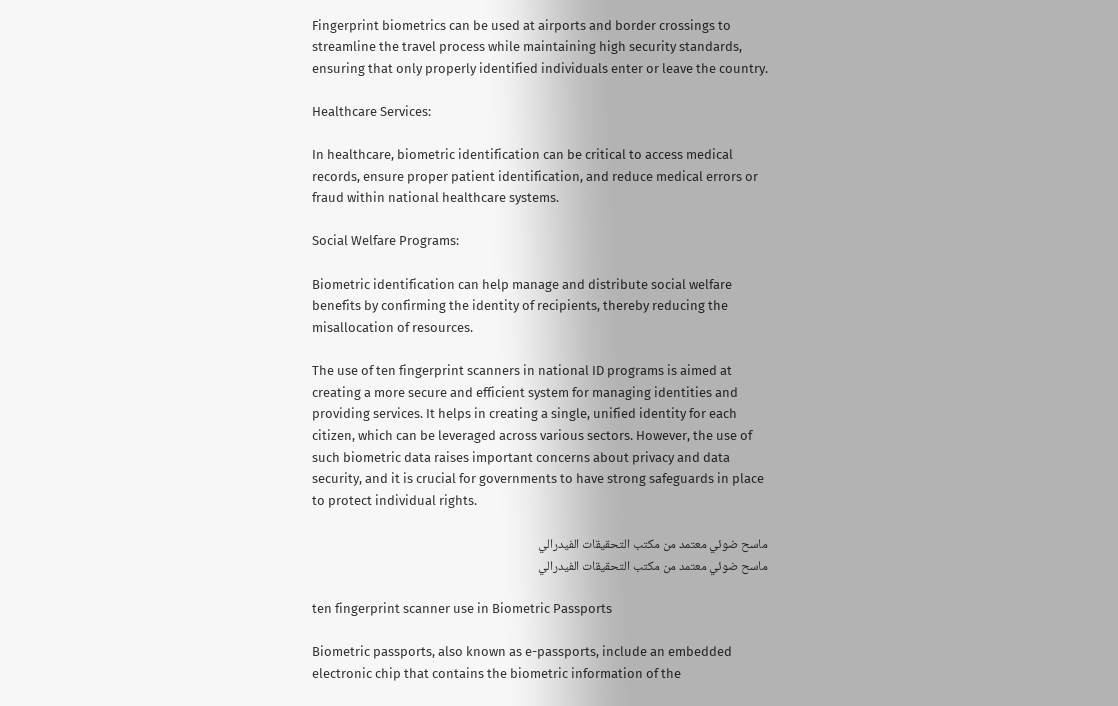Fingerprint biometrics can be used at airports and border crossings to streamline the travel process while maintaining high security standards, ensuring that only properly identified individuals enter or leave the country.

Healthcare Services:

In healthcare, biometric identification can be critical to access medical records, ensure proper patient identification, and reduce medical errors or fraud within national healthcare systems.

Social Welfare Programs:

Biometric identification can help manage and distribute social welfare benefits by confirming the identity of recipients, thereby reducing the misallocation of resources.

The use of ten fingerprint scanners in national ID programs is aimed at creating a more secure and efficient system for managing identities and providing services. It helps in creating a single, unified identity for each citizen, which can be leveraged across various sectors. However, the use of such biometric data raises important concerns about privacy and data security, and it is crucial for governments to have strong safeguards in place to protect individual rights.

ماسح ضوئي معتمد من مكتب التحقيقات الفيدرالي
ماسح ضوئي معتمد من مكتب التحقيقات الفيدرالي

ten fingerprint scanner use in Biometric Passports

Biometric passports, also known as e-passports, include an embedded electronic chip that contains the biometric information of the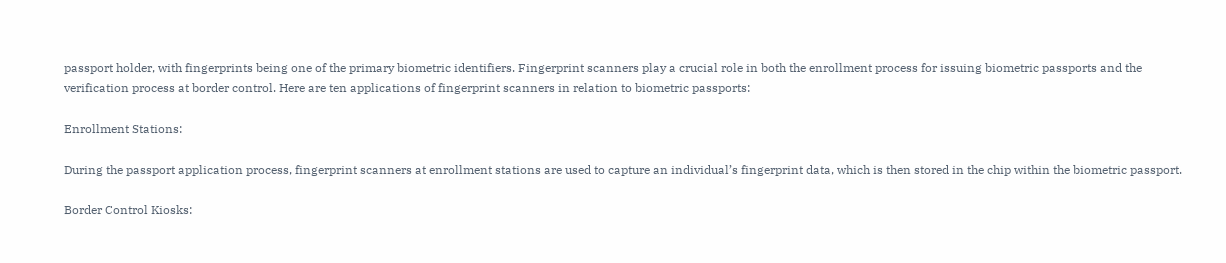passport holder, with fingerprints being one of the primary biometric identifiers. Fingerprint scanners play a crucial role in both the enrollment process for issuing biometric passports and the verification process at border control. Here are ten applications of fingerprint scanners in relation to biometric passports:

Enrollment Stations:

During the passport application process, fingerprint scanners at enrollment stations are used to capture an individual’s fingerprint data, which is then stored in the chip within the biometric passport.

Border Control Kiosks: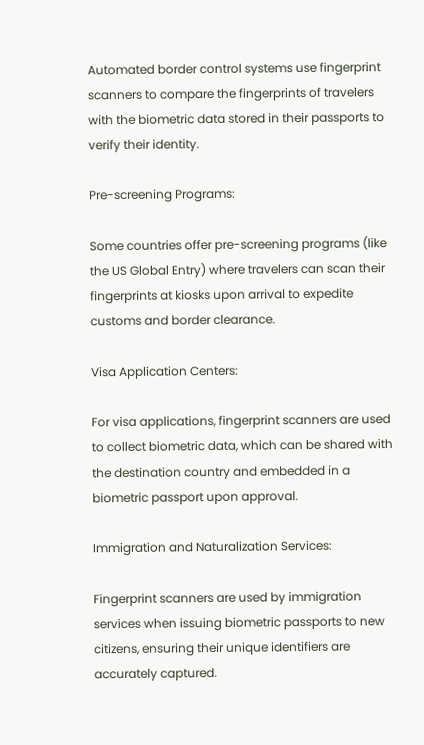Automated border control systems use fingerprint scanners to compare the fingerprints of travelers with the biometric data stored in their passports to verify their identity.

Pre-screening Programs:

Some countries offer pre-screening programs (like the US Global Entry) where travelers can scan their fingerprints at kiosks upon arrival to expedite customs and border clearance.

Visa Application Centers:

For visa applications, fingerprint scanners are used to collect biometric data, which can be shared with the destination country and embedded in a biometric passport upon approval.

Immigration and Naturalization Services:

Fingerprint scanners are used by immigration services when issuing biometric passports to new citizens, ensuring their unique identifiers are accurately captured.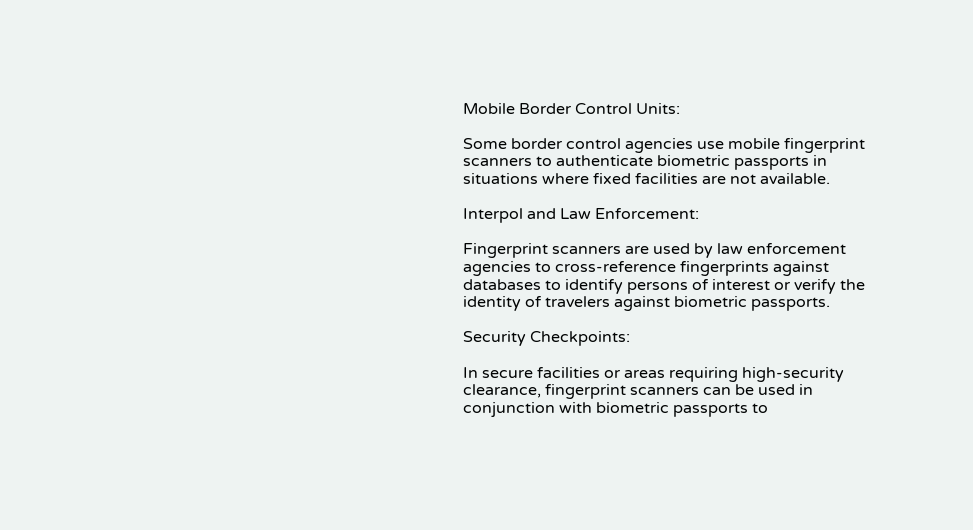Mobile Border Control Units:

Some border control agencies use mobile fingerprint scanners to authenticate biometric passports in situations where fixed facilities are not available.

Interpol and Law Enforcement:

Fingerprint scanners are used by law enforcement agencies to cross-reference fingerprints against databases to identify persons of interest or verify the identity of travelers against biometric passports.

Security Checkpoints:

In secure facilities or areas requiring high-security clearance, fingerprint scanners can be used in conjunction with biometric passports to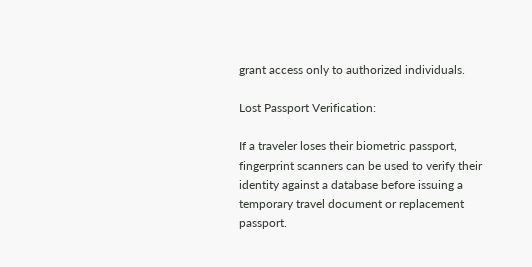grant access only to authorized individuals.

Lost Passport Verification:

If a traveler loses their biometric passport, fingerprint scanners can be used to verify their identity against a database before issuing a temporary travel document or replacement passport.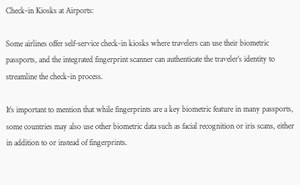Check-in Kiosks at Airports:

Some airlines offer self-service check-in kiosks where travelers can use their biometric passports, and the integrated fingerprint scanner can authenticate the traveler’s identity to streamline the check-in process.

It’s important to mention that while fingerprints are a key biometric feature in many passports, some countries may also use other biometric data such as facial recognition or iris scans, either in addition to or instead of fingerprints.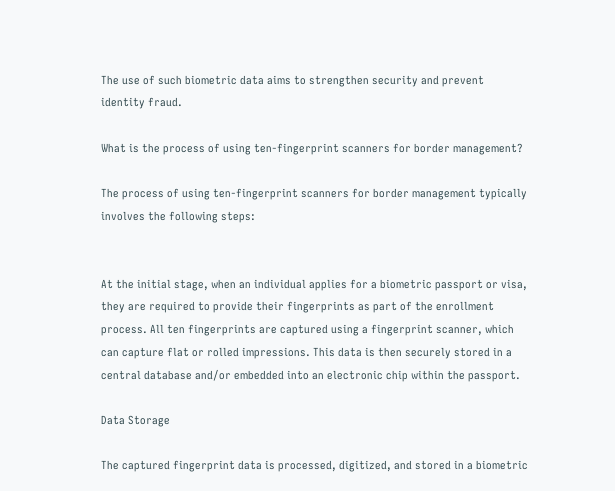The use of such biometric data aims to strengthen security and prevent identity fraud.

What is the process of using ten-fingerprint scanners for border management?

The process of using ten-fingerprint scanners for border management typically involves the following steps:


At the initial stage, when an individual applies for a biometric passport or visa, they are required to provide their fingerprints as part of the enrollment process. All ten fingerprints are captured using a fingerprint scanner, which can capture flat or rolled impressions. This data is then securely stored in a central database and/or embedded into an electronic chip within the passport.

Data Storage

The captured fingerprint data is processed, digitized, and stored in a biometric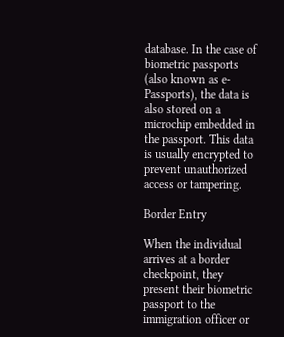database. In the case of biometric passports (also known as e-Passports), the data is also stored on a microchip embedded in the passport. This data is usually encrypted to prevent unauthorized access or tampering.

Border Entry

When the individual arrives at a border checkpoint, they present their biometric passport to the immigration officer or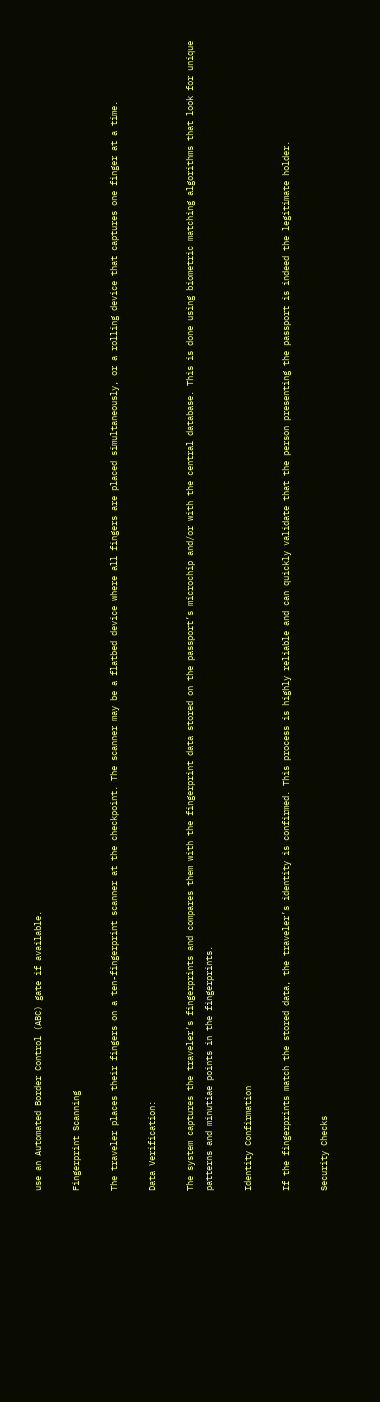use an Automated Border Control (ABC) gate if available.

Fingerprint Scanning

The traveler places their fingers on a ten-fingerprint scanner at the checkpoint. The scanner may be a flatbed device where all fingers are placed simultaneously, or a rolling device that captures one finger at a time.

Data Verification:

The system captures the traveler’s fingerprints and compares them with the fingerprint data stored on the passport’s microchip and/or with the central database. This is done using biometric matching algorithms that look for unique patterns and minutiae points in the fingerprints.

Identity Confirmation

If the fingerprints match the stored data, the traveler’s identity is confirmed. This process is highly reliable and can quickly validate that the person presenting the passport is indeed the legitimate holder.

Security Checks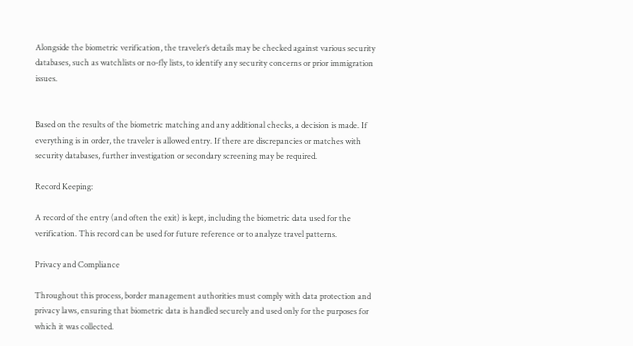Alongside the biometric verification, the traveler’s details may be checked against various security databases, such as watchlists or no-fly lists, to identify any security concerns or prior immigration issues.


Based on the results of the biometric matching and any additional checks, a decision is made. If everything is in order, the traveler is allowed entry. If there are discrepancies or matches with security databases, further investigation or secondary screening may be required.

Record Keeping:

A record of the entry (and often the exit) is kept, including the biometric data used for the verification. This record can be used for future reference or to analyze travel patterns.

Privacy and Compliance

Throughout this process, border management authorities must comply with data protection and privacy laws, ensuring that biometric data is handled securely and used only for the purposes for which it was collected.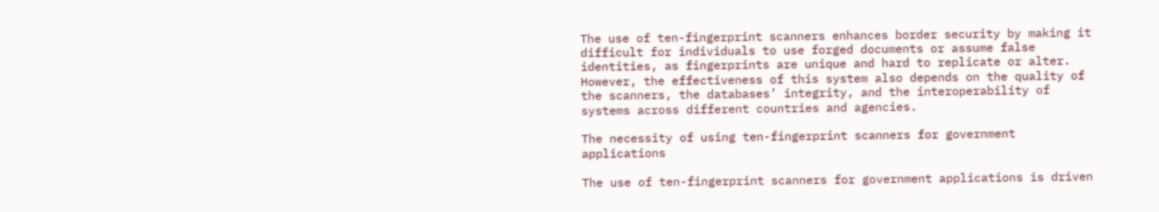The use of ten-fingerprint scanners enhances border security by making it difficult for individuals to use forged documents or assume false identities, as fingerprints are unique and hard to replicate or alter. However, the effectiveness of this system also depends on the quality of the scanners, the databases’ integrity, and the interoperability of systems across different countries and agencies.

The necessity of using ten-fingerprint scanners for government applications

The use of ten-fingerprint scanners for government applications is driven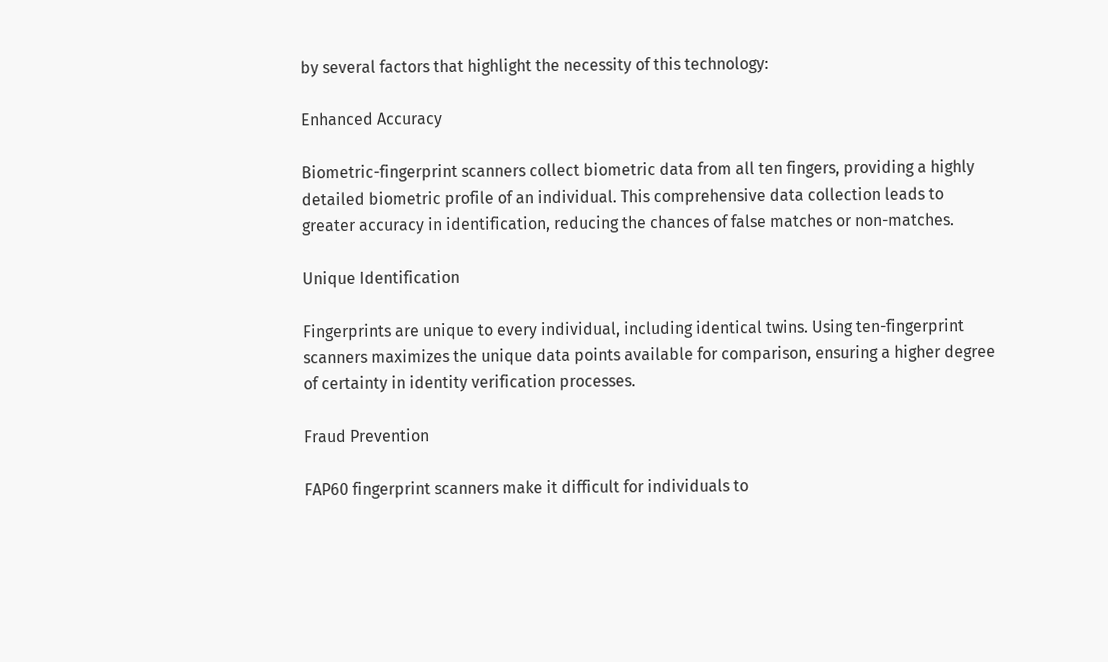by several factors that highlight the necessity of this technology:

Enhanced Accuracy

Biometric-fingerprint scanners collect biometric data from all ten fingers, providing a highly detailed biometric profile of an individual. This comprehensive data collection leads to greater accuracy in identification, reducing the chances of false matches or non-matches.

Unique Identification

Fingerprints are unique to every individual, including identical twins. Using ten-fingerprint scanners maximizes the unique data points available for comparison, ensuring a higher degree of certainty in identity verification processes.

Fraud Prevention

FAP60 fingerprint scanners make it difficult for individuals to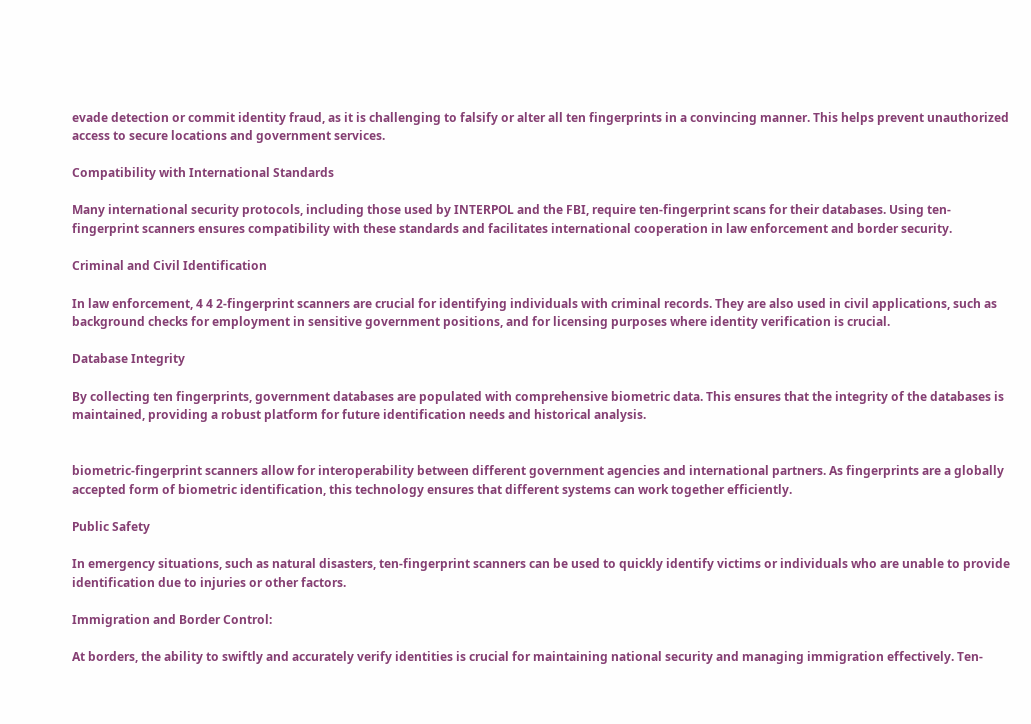evade detection or commit identity fraud, as it is challenging to falsify or alter all ten fingerprints in a convincing manner. This helps prevent unauthorized access to secure locations and government services.

Compatibility with International Standards

Many international security protocols, including those used by INTERPOL and the FBI, require ten-fingerprint scans for their databases. Using ten-fingerprint scanners ensures compatibility with these standards and facilitates international cooperation in law enforcement and border security.

Criminal and Civil Identification

In law enforcement, 4 4 2-fingerprint scanners are crucial for identifying individuals with criminal records. They are also used in civil applications, such as background checks for employment in sensitive government positions, and for licensing purposes where identity verification is crucial.

Database Integrity

By collecting ten fingerprints, government databases are populated with comprehensive biometric data. This ensures that the integrity of the databases is maintained, providing a robust platform for future identification needs and historical analysis.


biometric-fingerprint scanners allow for interoperability between different government agencies and international partners. As fingerprints are a globally accepted form of biometric identification, this technology ensures that different systems can work together efficiently.

Public Safety

In emergency situations, such as natural disasters, ten-fingerprint scanners can be used to quickly identify victims or individuals who are unable to provide identification due to injuries or other factors.

Immigration and Border Control:

At borders, the ability to swiftly and accurately verify identities is crucial for maintaining national security and managing immigration effectively. Ten-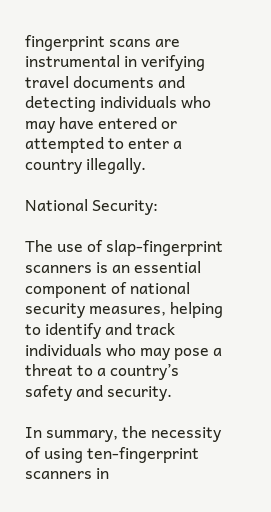fingerprint scans are instrumental in verifying travel documents and detecting individuals who may have entered or attempted to enter a country illegally.

National Security:

The use of slap-fingerprint scanners is an essential component of national security measures, helping to identify and track individuals who may pose a threat to a country’s safety and security.

In summary, the necessity of using ten-fingerprint scanners in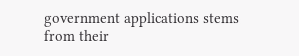government applications stems from their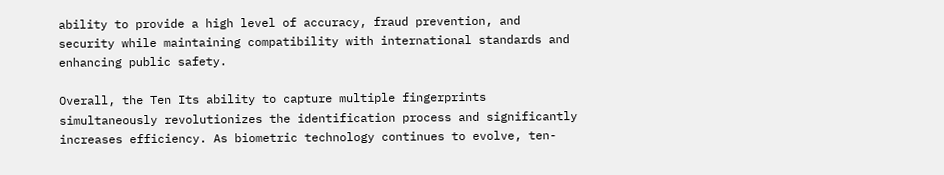ability to provide a high level of accuracy, fraud prevention, and security while maintaining compatibility with international standards and enhancing public safety.

Overall, the Ten Its ability to capture multiple fingerprints simultaneously revolutionizes the identification process and significantly increases efficiency. As biometric technology continues to evolve, ten-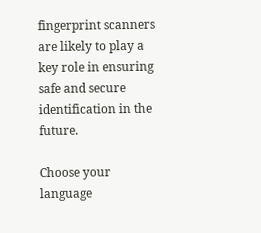fingerprint scanners are likely to play a key role in ensuring safe and secure identification in the future.

Choose your language